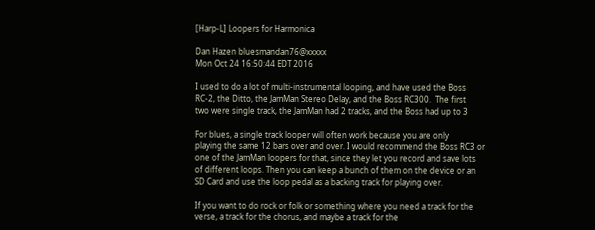[Harp-L] Loopers for Harmonica

Dan Hazen bluesmandan76@xxxxx
Mon Oct 24 16:50:44 EDT 2016

I used to do a lot of multi-instrumental looping, and have used the Boss
RC-2, the Ditto, the JamMan Stereo Delay, and the Boss RC300.  The first
two were single track, the JamMan had 2 tracks, and the Boss had up to 3

For blues, a single track looper will often work because you are only
playing the same 12 bars over and over. I would recommend the Boss RC3 or
one of the JamMan loopers for that, since they let you record and save lots
of different loops. Then you can keep a bunch of them on the device or an
SD Card and use the loop pedal as a backing track for playing over.

If you want to do rock or folk or something where you need a track for the
verse, a track for the chorus, and maybe a track for the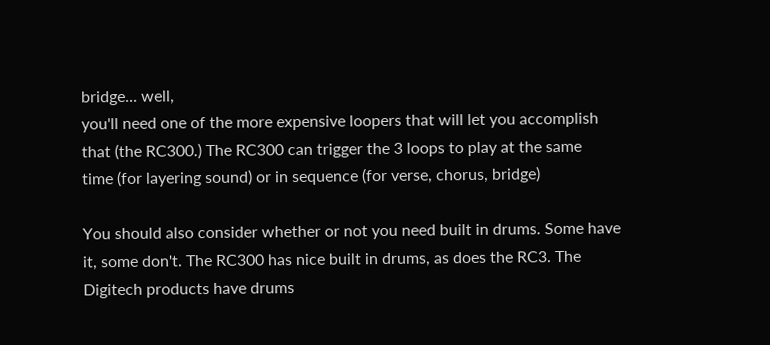bridge... well,
you'll need one of the more expensive loopers that will let you accomplish
that (the RC300.) The RC300 can trigger the 3 loops to play at the same
time (for layering sound) or in sequence (for verse, chorus, bridge)

You should also consider whether or not you need built in drums. Some have
it, some don't. The RC300 has nice built in drums, as does the RC3. The
Digitech products have drums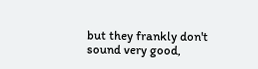but they frankly don't sound very good,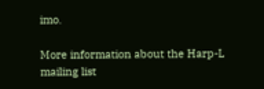imo.

More information about the Harp-L mailing list